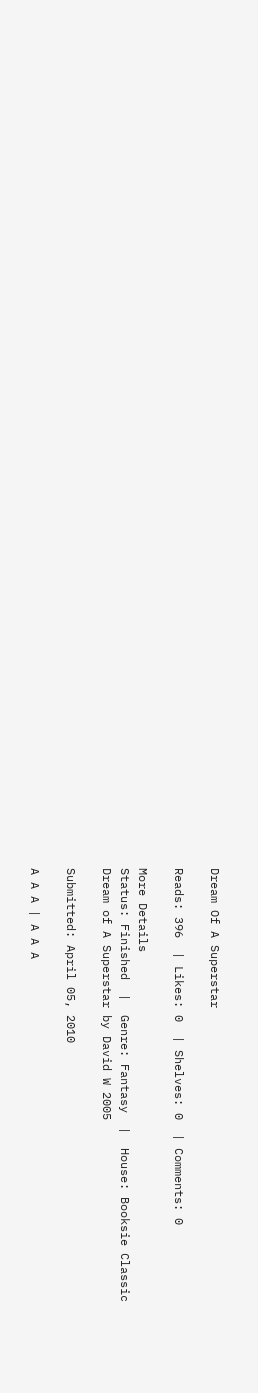Dream Of A Superstar

Reads: 396  | Likes: 0  | Shelves: 0  | Comments: 0

More Details
Status: Finished  |  Genre: Fantasy  |  House: Booksie Classic
Dream of A Superstar by David W 2005

Submitted: April 05, 2010

A A A | A A A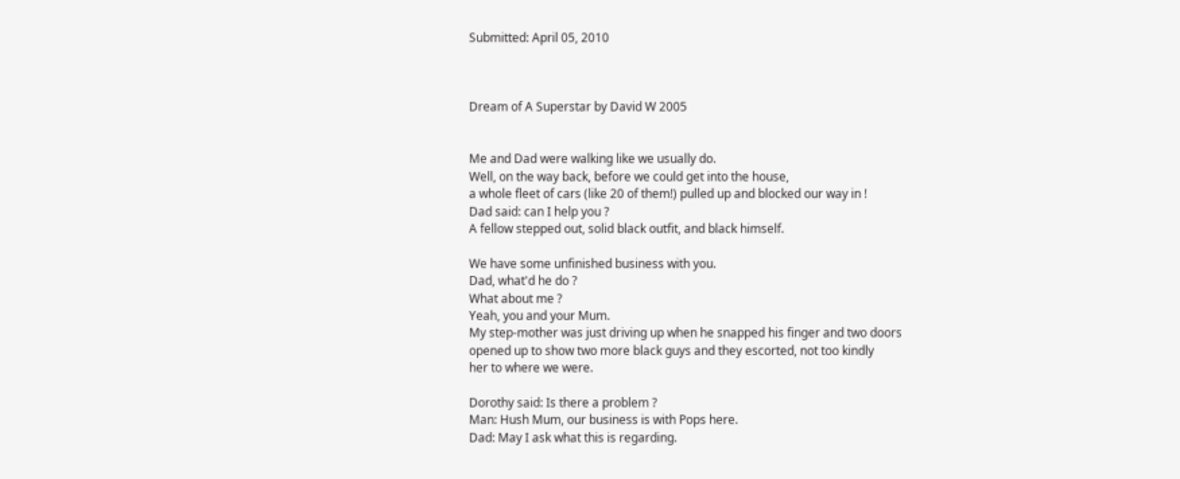Submitted: April 05, 2010



Dream of A Superstar by David W 2005


Me and Dad were walking like we usually do.
Well, on the way back, before we could get into the house,
a whole fleet of cars (like 20 of them!) pulled up and blocked our way in !
Dad said: can I help you ?
A fellow stepped out, solid black outfit, and black himself.

We have some unfinished business with you.
Dad, what'd he do ?
What about me ?
Yeah, you and your Mum.
My step-mother was just driving up when he snapped his finger and two doors
opened up to show two more black guys and they escorted, not too kindly
her to where we were.

Dorothy said: Is there a problem ?
Man: Hush Mum, our business is with Pops here.
Dad: May I ask what this is regarding.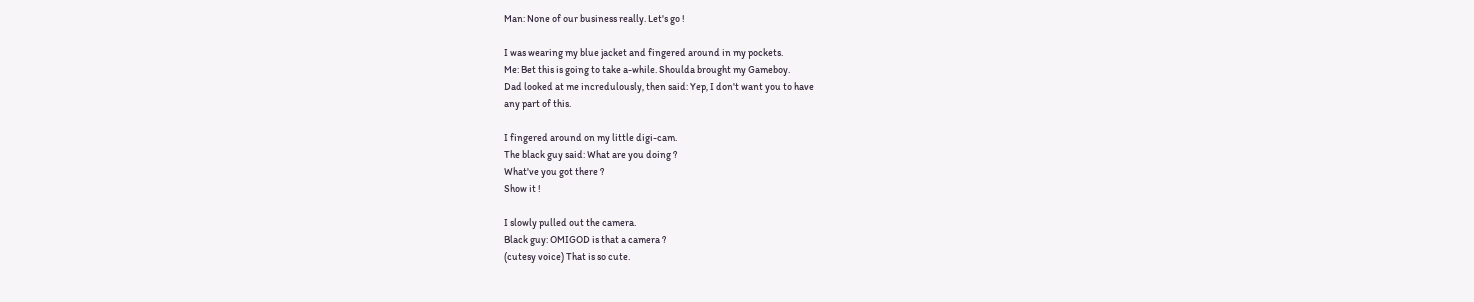Man: None of our business really. Let's go !

I was wearing my blue jacket and fingered around in my pockets.
Me: Bet this is going to take a-while. Shoulda brought my Gameboy.
Dad looked at me incredulously, then said: Yep, I don't want you to have
any part of this.

I fingered around on my little digi-cam.
The black guy said: What are you doing ?
What've you got there ?
Show it !

I slowly pulled out the camera.
Black guy: OMIGOD is that a camera ?
(cutesy voice) That is so cute.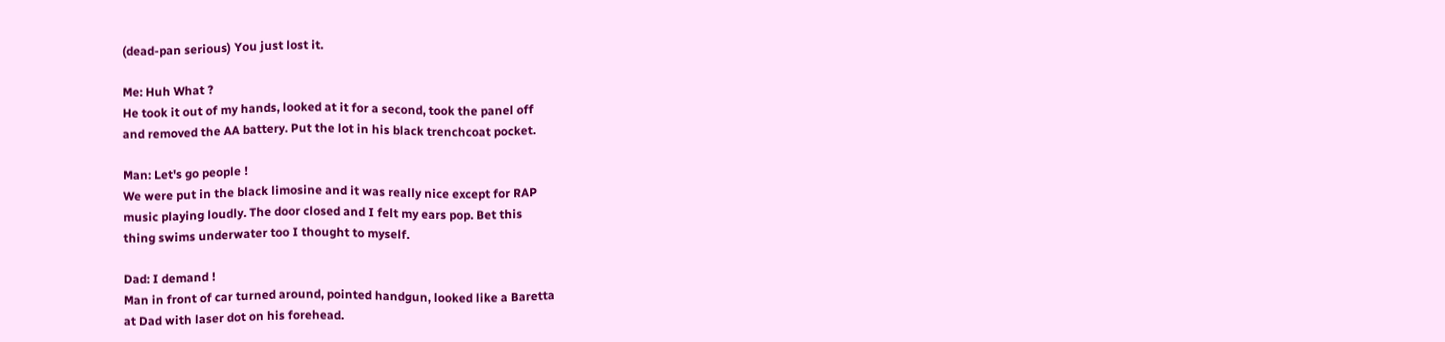(dead-pan serious) You just lost it.

Me: Huh What ?
He took it out of my hands, looked at it for a second, took the panel off
and removed the AA battery. Put the lot in his black trenchcoat pocket.

Man: Let's go people !
We were put in the black limosine and it was really nice except for RAP
music playing loudly. The door closed and I felt my ears pop. Bet this
thing swims underwater too I thought to myself.

Dad: I demand !
Man in front of car turned around, pointed handgun, looked like a Baretta
at Dad with laser dot on his forehead.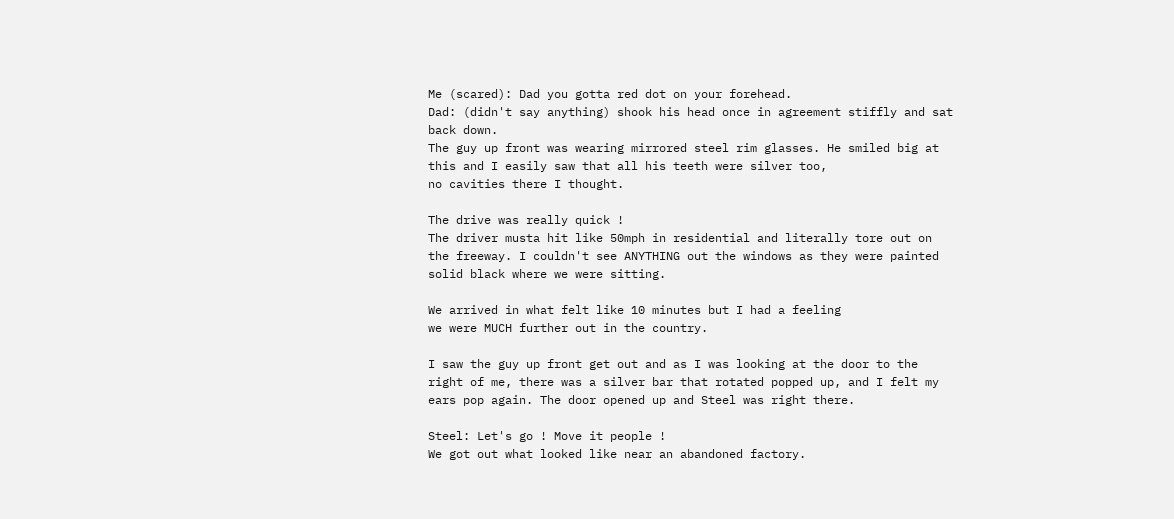Me (scared): Dad you gotta red dot on your forehead.
Dad: (didn't say anything) shook his head once in agreement stiffly and sat
back down.
The guy up front was wearing mirrored steel rim glasses. He smiled big at
this and I easily saw that all his teeth were silver too,
no cavities there I thought.

The drive was really quick !
The driver musta hit like 50mph in residential and literally tore out on
the freeway. I couldn't see ANYTHING out the windows as they were painted
solid black where we were sitting.

We arrived in what felt like 10 minutes but I had a feeling
we were MUCH further out in the country.

I saw the guy up front get out and as I was looking at the door to the
right of me, there was a silver bar that rotated popped up, and I felt my
ears pop again. The door opened up and Steel was right there.

Steel: Let's go ! Move it people !
We got out what looked like near an abandoned factory.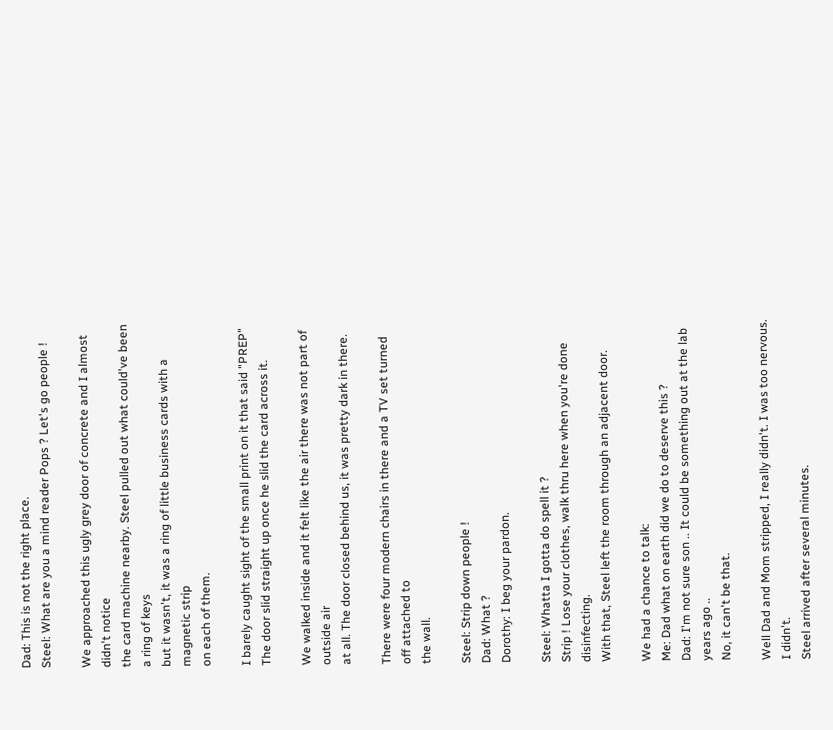Dad: This is not the right place.
Steel: What are you a mind reader Pops ? Let's go people !

We approached this ugly grey door of concrete and I almost didn't notice
the card machine nearby. Steel pulled out what could've been a ring of keys
but it wasn't, it was a ring of little business cards with a magnetic strip
on each of them.

I barely caught sight of the small print on it that said "PREP"
The door slid straight up once he slid the card across it.

We walked inside and it felt like the air there was not part of outside air
at all. The door closed behind us, it was pretty dark in there.

There were four modern chairs in there and a TV set turned off attached to
the wall.

Steel: Strip down people !
Dad: What ?
Dorothy: I beg your pardon.

Steel: Whatta I gotta do spell it ?
Strip ! Lose your clothes, walk thru here when you're done disinfecting.
With that, Steel left the room through an adjacent door.

We had a chance to talk:
Me: Dad what on earth did we do to deserve this ?
Dad: I'm not sure son .. It could be something out at the lab years ago ..
No, it can't be that.

Well Dad and Mom stripped, I really didn't. I was too nervous. I didn't.
Steel arrived after several minutes.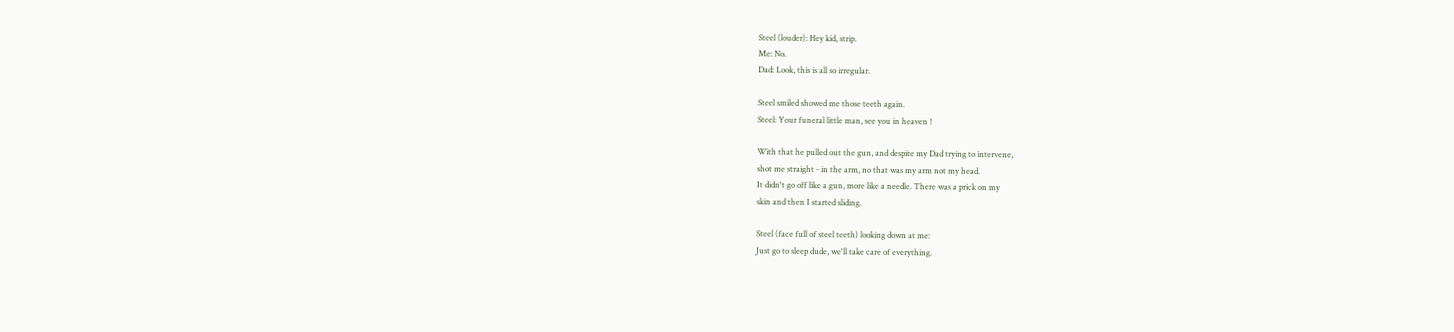Steel (louder): Hey kid, strip.
Me: No.
Dad: Look, this is all so irregular.

Steel smiled showed me those teeth again.
Steel: Your funeral little man, see you in heaven !

With that he pulled out the gun, and despite my Dad trying to intervene,
shot me straight - in the arm, no that was my arm not my head.
It didn't go off like a gun, more like a needle. There was a prick on my
skin and then I started sliding.

Steel (face full of steel teeth) looking down at me:
Just go to sleep dude, we'll take care of everything.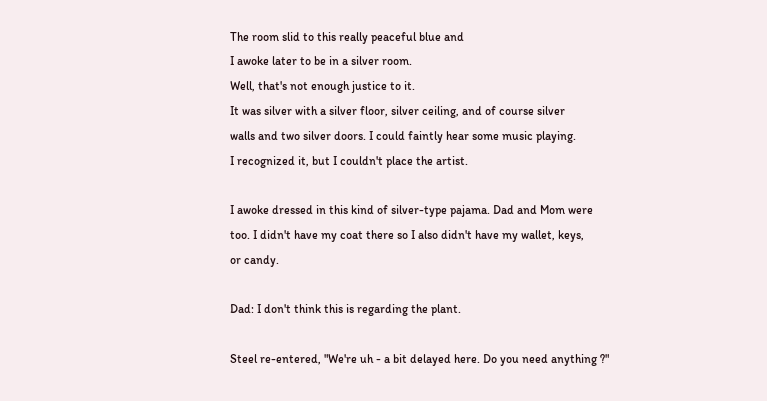The room slid to this really peaceful blue and
I awoke later to be in a silver room.
Well, that's not enough justice to it.
It was silver with a silver floor, silver ceiling, and of course silver
walls and two silver doors. I could faintly hear some music playing.
I recognized it, but I couldn't place the artist.

I awoke dressed in this kind of silver-type pajama. Dad and Mom were
too. I didn't have my coat there so I also didn't have my wallet, keys,
or candy.

Dad: I don't think this is regarding the plant.

Steel re-entered, "We're uh - a bit delayed here. Do you need anything ?"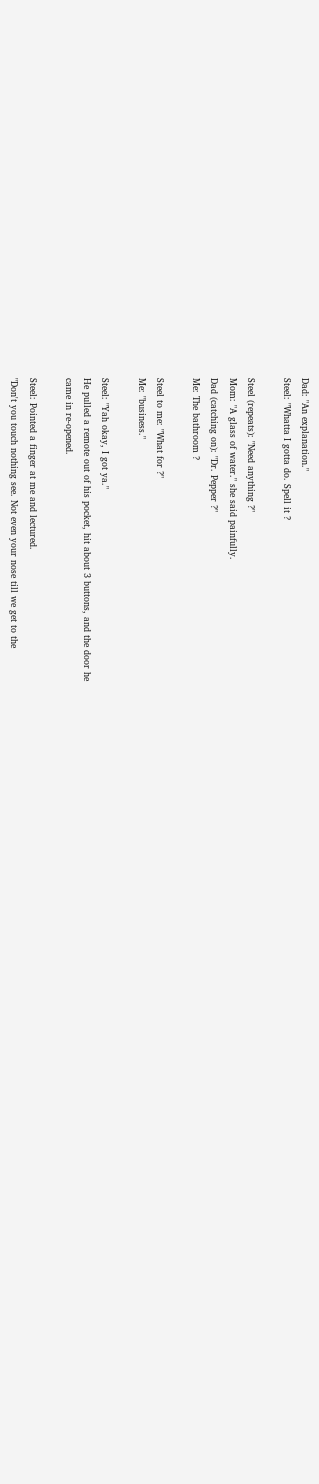Dad: "An explanation."
Steel: "Whatta I gotta do. Spell it ?

Steel (repeats): "Need anything ?"
Mom: "A glass of water." she said painfully.
Dad (catching on): "Dr. Pepper ?"
Me: The bathroom ?

Steel to me: "What for ?"
Me: "business."

Steel: "Yah okay, I got ya."
He pulled a remote out of his pocket, hit about 3 buttons, and the door he
came in re-opened.

Steel: Pointed a finger at me and lectured.
"Don't you touch nothing see. Not even your nose till we get to the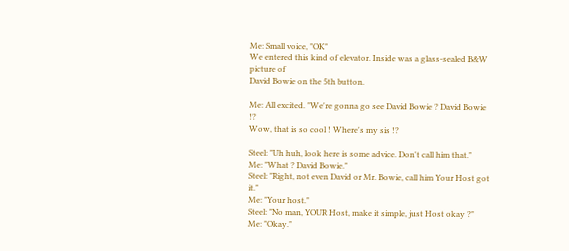Me: Small voice, "OK"
We entered this kind of elevator. Inside was a glass-sealed B&W picture of
David Bowie on the 5th button.

Me: All excited. "We're gonna go see David Bowie ? David Bowie !?
Wow, that is so cool ! Where's my sis !?

Steel: "Uh huh, look here is some advice. Don't call him that."
Me: "What ? David Bowie."
Steel: "Right, not even David or Mr. Bowie, call him Your Host got it."
Me: "Your host."
Steel: "No man, YOUR Host, make it simple, just Host okay ?"
Me: "Okay."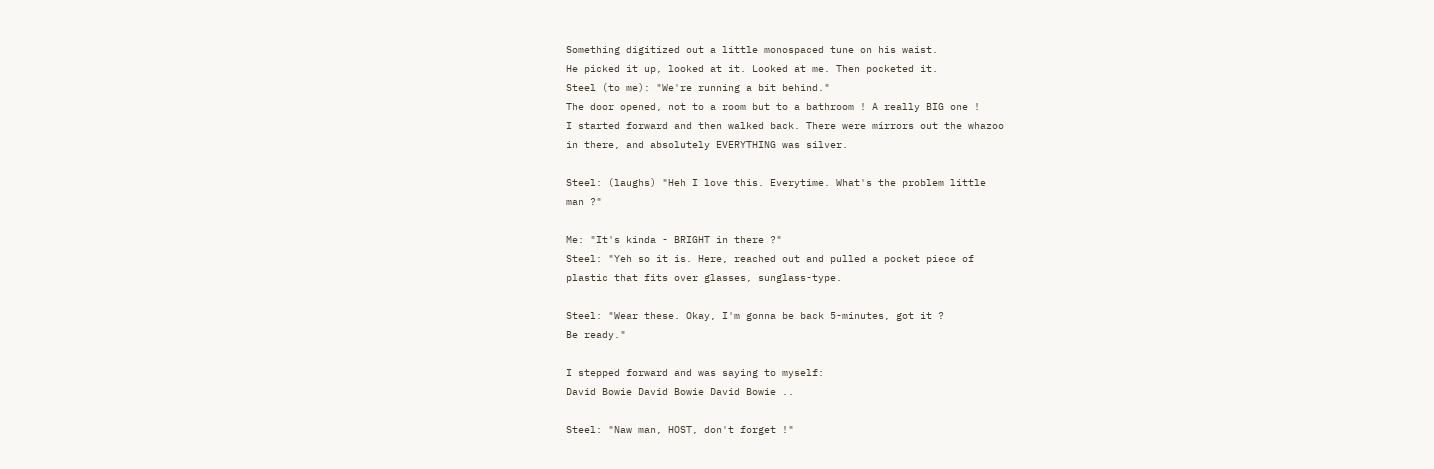Something digitized out a little monospaced tune on his waist.
He picked it up, looked at it. Looked at me. Then pocketed it.
Steel (to me): "We're running a bit behind."
The door opened, not to a room but to a bathroom ! A really BIG one !
I started forward and then walked back. There were mirrors out the whazoo
in there, and absolutely EVERYTHING was silver.

Steel: (laughs) "Heh I love this. Everytime. What's the problem little
man ?"

Me: "It's kinda - BRIGHT in there ?"
Steel: "Yeh so it is. Here, reached out and pulled a pocket piece of
plastic that fits over glasses, sunglass-type.

Steel: "Wear these. Okay, I'm gonna be back 5-minutes, got it ?
Be ready."

I stepped forward and was saying to myself:
David Bowie David Bowie David Bowie ..

Steel: "Naw man, HOST, don't forget !"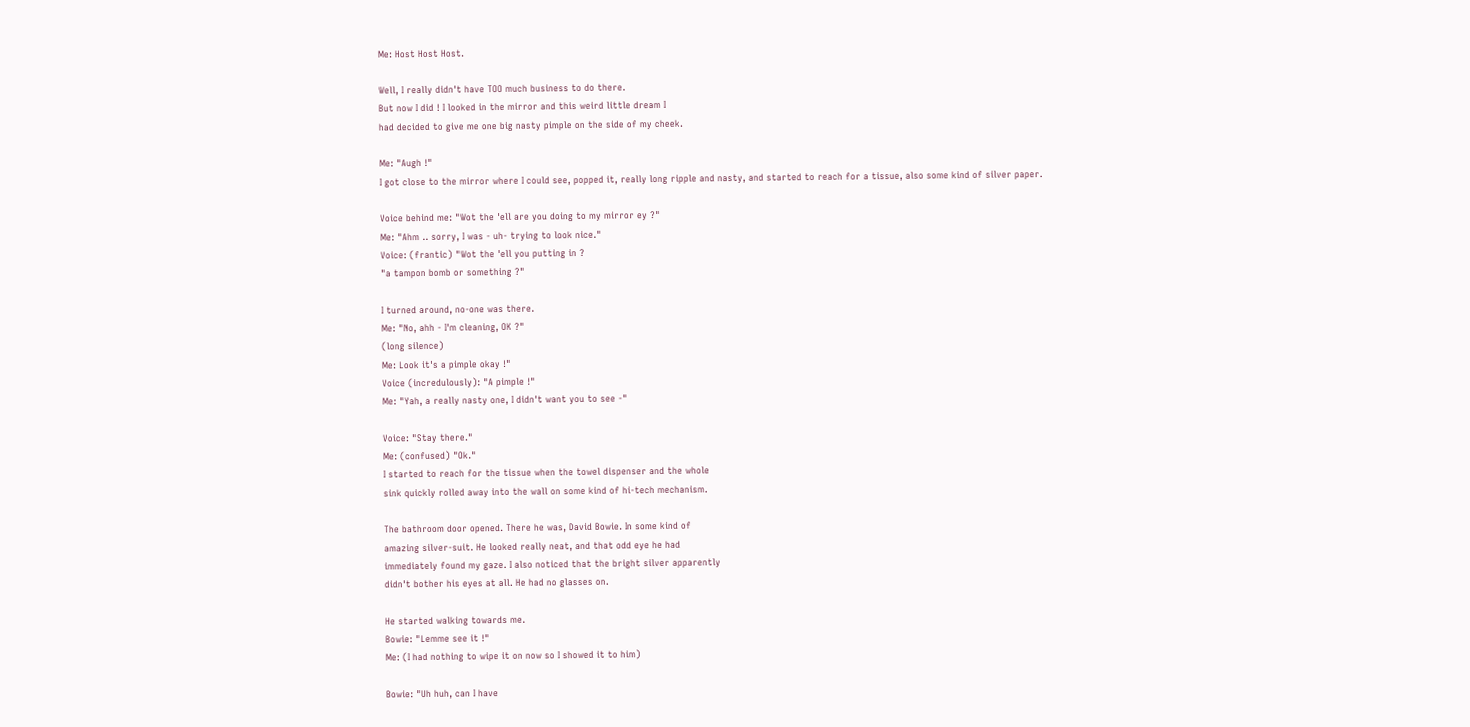Me: Host Host Host.

Well, I really didn't have TOO much business to do there.
But now I did ! I looked in the mirror and this weird little dream I
had decided to give me one big nasty pimple on the side of my cheek.

Me: "Augh !"
I got close to the mirror where I could see, popped it, really long ripple and nasty, and started to reach for a tissue, also some kind of silver paper.

Voice behind me: "Wot the 'ell are you doing to my mirror ey ?"
Me: "Ahm .. sorry, I was - uh- trying to look nice."
Voice: (frantic) "Wot the 'ell you putting in ?
"a tampon bomb or something ?"

I turned around, no-one was there.
Me: "No, ahh - I'm cleaning, OK ?"
(long silence)
Me: Look it's a pimple okay !"
Voice (incredulously): "A pimple !"
Me: "Yah, a really nasty one, I didn't want you to see -"

Voice: "Stay there."
Me: (confused) "Ok."
I started to reach for the tissue when the towel dispenser and the whole
sink quickly rolled away into the wall on some kind of hi-tech mechanism.

The bathroom door opened. There he was, David Bowie. In some kind of
amazing silver-suit. He looked really neat, and that odd eye he had
immediately found my gaze. I also noticed that the bright silver apparently
didn't bother his eyes at all. He had no glasses on.

He started walking towards me.
Bowie: "Lemme see it !"
Me: (I had nothing to wipe it on now so I showed it to him)

Bowie: "Uh huh, can I have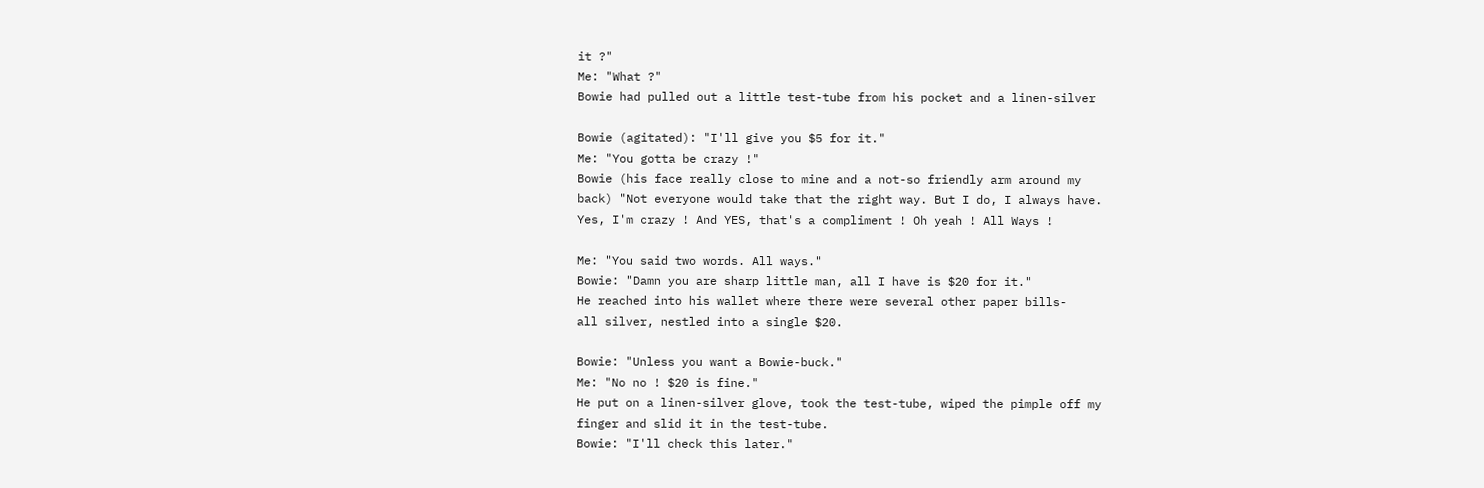it ?"
Me: "What ?"
Bowie had pulled out a little test-tube from his pocket and a linen-silver

Bowie (agitated): "I'll give you $5 for it."
Me: "You gotta be crazy !"
Bowie (his face really close to mine and a not-so friendly arm around my
back) "Not everyone would take that the right way. But I do, I always have.
Yes, I'm crazy ! And YES, that's a compliment ! Oh yeah ! All Ways !

Me: "You said two words. All ways."
Bowie: "Damn you are sharp little man, all I have is $20 for it."
He reached into his wallet where there were several other paper bills-
all silver, nestled into a single $20.

Bowie: "Unless you want a Bowie-buck."
Me: "No no ! $20 is fine."
He put on a linen-silver glove, took the test-tube, wiped the pimple off my
finger and slid it in the test-tube.
Bowie: "I'll check this later."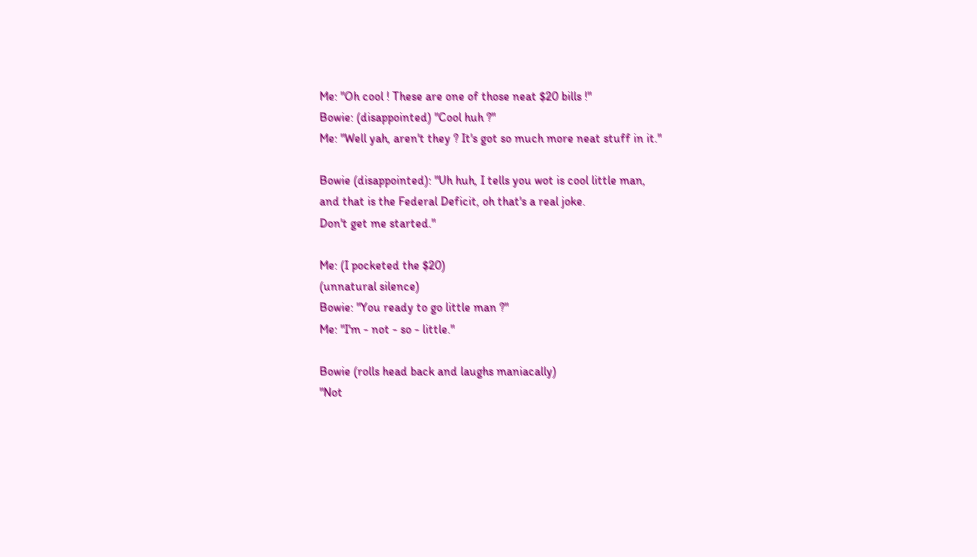Me: "Oh cool ! These are one of those neat $20 bills !"
Bowie: (disappointed) "Cool huh ?"
Me: "Well yah, aren't they ? It's got so much more neat stuff in it."

Bowie (disappointed): "Uh huh, I tells you wot is cool little man,
and that is the Federal Deficit, oh that's a real joke.
Don't get me started."

Me: (I pocketed the $20)
(unnatural silence)
Bowie: "You ready to go little man ?"
Me: "I'm - not - so - little."

Bowie (rolls head back and laughs maniacally)
"Not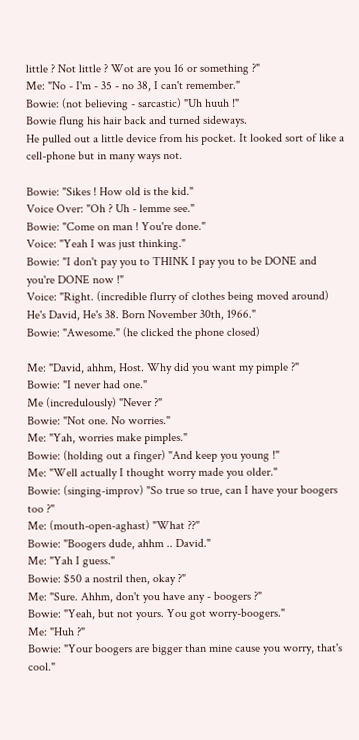little ? Not little ? Wot are you 16 or something ?"
Me: "No - I'm - 35 - no 38, I can't remember."
Bowie: (not believing - sarcastic) "Uh huuh !"
Bowie flung his hair back and turned sideways.
He pulled out a little device from his pocket. It looked sort of like a
cell-phone but in many ways not.

Bowie: "Sikes ! How old is the kid."
Voice Over: "Oh ? Uh - lemme see."
Bowie: "Come on man ! You're done."
Voice: "Yeah I was just thinking."
Bowie: "I don't pay you to THINK I pay you to be DONE and you're DONE now !"
Voice: "Right. (incredible flurry of clothes being moved around)
He's David, He's 38. Born November 30th, 1966."
Bowie: "Awesome." (he clicked the phone closed)

Me: "David, ahhm, Host. Why did you want my pimple ?"
Bowie: "I never had one."
Me (incredulously) "Never ?"
Bowie: "Not one. No worries."
Me: "Yah, worries make pimples."
Bowie: (holding out a finger) "And keep you young !"
Me: "Well actually I thought worry made you older."
Bowie: (singing-improv) "So true so true, can I have your boogers too ?"
Me: (mouth-open-aghast) "What ??"
Bowie: "Boogers dude, ahhm .. David."
Me: "Yah I guess."
Bowie: $50 a nostril then, okay ?"
Me: "Sure. Ahhm, don't you have any - boogers ?"
Bowie: "Yeah, but not yours. You got worry-boogers."
Me: "Huh ?"
Bowie: "Your boogers are bigger than mine cause you worry, that's cool."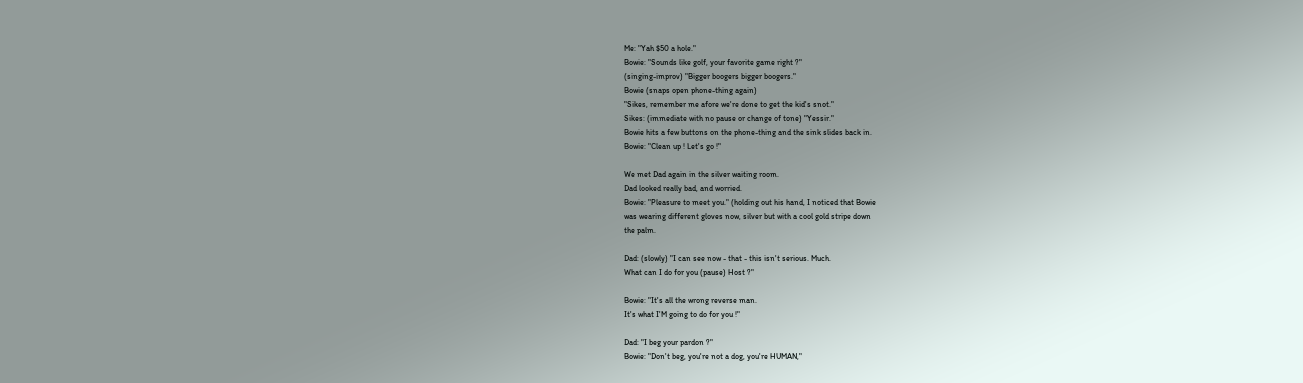Me: "Yah $50 a hole."
Bowie: "Sounds like golf, your favorite game right ?"
(singing-improv) "Bigger boogers bigger boogers."
Bowie (snaps open phone-thing again)
"Sikes, remember me afore we're done to get the kid's snot."
Sikes: (immediate with no pause or change of tone) "Yessir."
Bowie hits a few buttons on the phone-thing and the sink slides back in.
Bowie: "Clean up ! Let's go !"

We met Dad again in the silver waiting room.
Dad looked really bad, and worried.
Bowie: "Pleasure to meet you." (holding out his hand, I noticed that Bowie
was wearing different gloves now, silver but with a cool gold stripe down
the palm.

Dad: (slowly) "I can see now - that - this isn't serious. Much.
What can I do for you (pause) Host ?"

Bowie: "It's all the wrong reverse man.
It's what I'M going to do for you !"

Dad: "I beg your pardon ?"
Bowie: "Don't beg, you're not a dog, you're HUMAN,"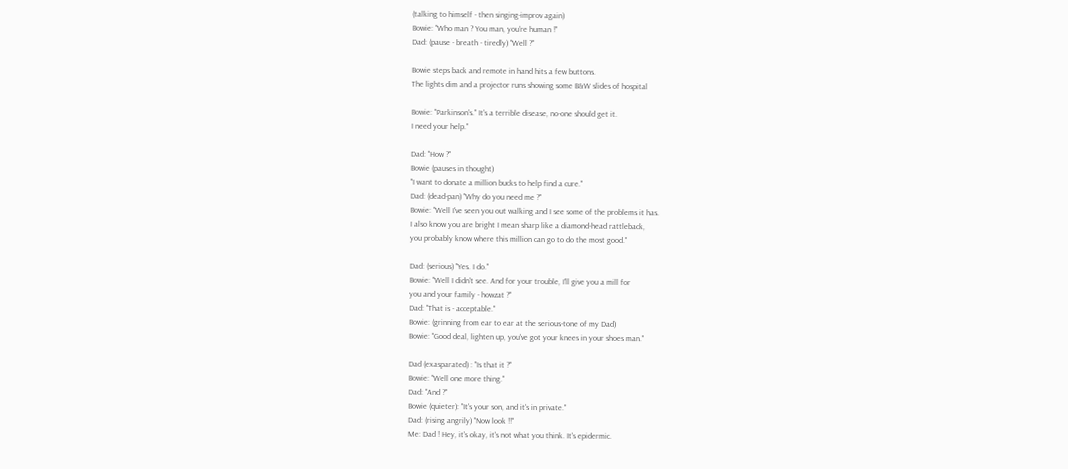(talking to himself - then singing-improv again)
Bowie: "Who man ? You man, you're human !"
Dad: (pause - breath - tiredly) "Well ?"

Bowie steps back and remote in hand hits a few buttons.
The lights dim and a projector runs showing some B&W slides of hospital

Bowie: "Parkinson's." It's a terrible disease, no-one should get it.
I need your help."

Dad: "How ?"
Bowie (pauses in thought)
"I want to donate a million bucks to help find a cure."
Dad: (dead-pan) "Why do you need me ?"
Bowie: "Well I've seen you out walking and I see some of the problems it has.
I also know you are bright I mean sharp like a diamond-head rattleback,
you probably know where this million can go to do the most good."

Dad: (serious) "Yes. I do."
Bowie: "Well I didn't see. And for your trouble, I'll give you a mill for
you and your family - howzat ?"
Dad: "That is - acceptable."
Bowie: (grinning from ear to ear at the serious-tone of my Dad)
Bowie: "Good deal, lighten up, you've got your knees in your shoes man."

Dad (exasparated) : "Is that it ?"
Bowie: "Well one more thing."
Dad: "And ?"
Bowie (quieter): "It's your son, and it's in private."
Dad: (rising angrily) "Now look !!"
Me: Dad ! Hey, it's okay, it's not what you think. It's epidermic.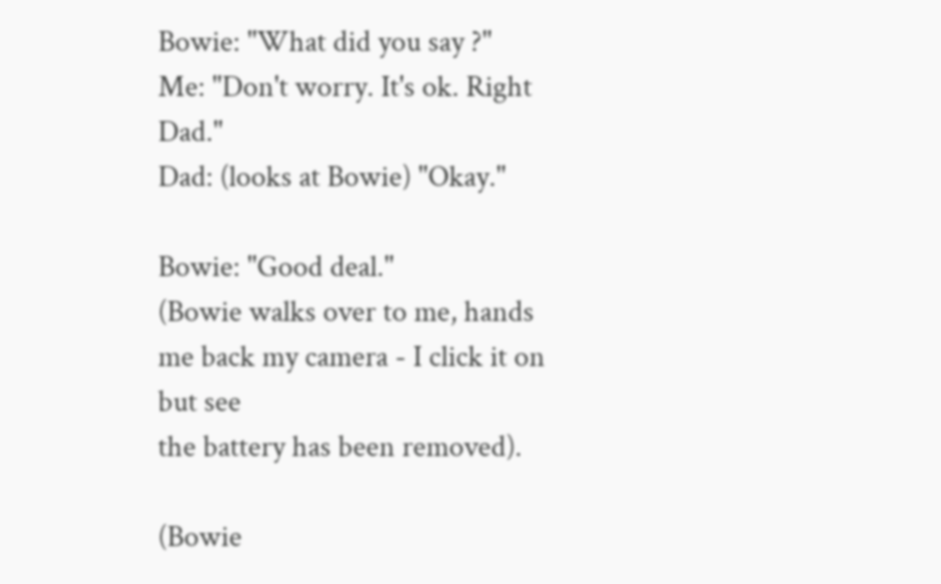Bowie: "What did you say ?"
Me: "Don't worry. It's ok. Right Dad."
Dad: (looks at Bowie) "Okay."

Bowie: "Good deal."
(Bowie walks over to me, hands me back my camera - I click it on but see
the battery has been removed).

(Bowie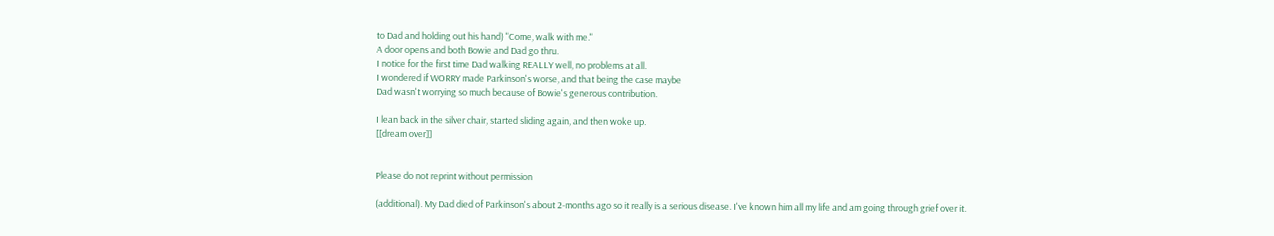to Dad and holding out his hand) "Come, walk with me."
A door opens and both Bowie and Dad go thru.
I notice for the first time Dad walking REALLY well, no problems at all.
I wondered if WORRY made Parkinson's worse, and that being the case maybe
Dad wasn't worrying so much because of Bowie's generous contribution.

I lean back in the silver chair, started sliding again, and then woke up.
[[dream over]]


Please do not reprint without permission

(additional). My Dad died of Parkinson's about 2-months ago so it really is a serious disease. I've known him all my life and am going through grief over it.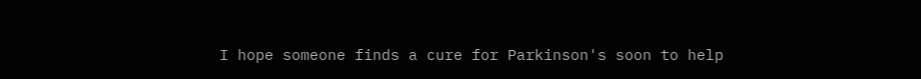I hope someone finds a cure for Parkinson's soon to help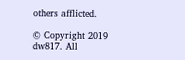others afflicted.

© Copyright 2019 dw817. All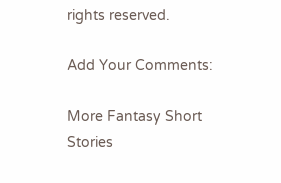rights reserved.

Add Your Comments:

More Fantasy Short Stories